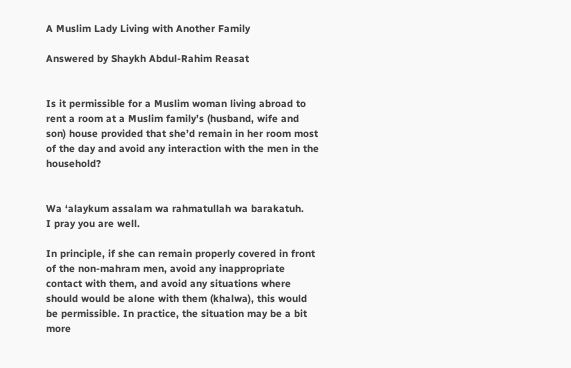A Muslim Lady Living with Another Family

Answered by Shaykh Abdul-Rahim Reasat


Is it permissible for a Muslim woman living abroad to rent a room at a Muslim family’s (husband, wife and son) house provided that she’d remain in her room most of the day and avoid any interaction with the men in the household?


Wa ‘alaykum assalam wa rahmatullah wa barakatuh.
I pray you are well.

In principle, if she can remain properly covered in front of the non-mahram men, avoid any inappropriate contact with them, and avoid any situations where should would be alone with them (khalwa), this would be permissible. In practice, the situation may be a bit more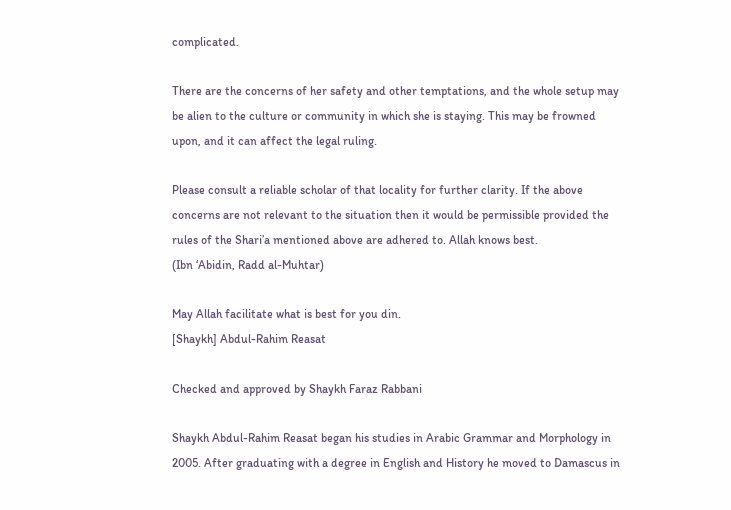complicated.

There are the concerns of her safety and other temptations, and the whole setup may be alien to the culture or community in which she is staying. This may be frowned upon, and it can affect the legal ruling.

Please consult a reliable scholar of that locality for further clarity. If the above concerns are not relevant to the situation then it would be permissible provided the rules of the Shari’a mentioned above are adhered to. Allah knows best.
(Ibn ‘Abidin, Radd al-Muhtar)

May Allah facilitate what is best for you din.
[Shaykh] Abdul-Rahim Reasat

Checked and approved by Shaykh Faraz Rabbani

Shaykh Abdul-Rahim Reasat began his studies in Arabic Grammar and Morphology in 2005. After graduating with a degree in English and History he moved to Damascus in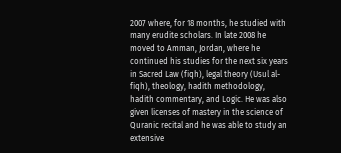2007 where, for 18 months, he studied with many erudite scholars. In late 2008 he moved to Amman, Jordan, where he continued his studies for the next six years in Sacred Law (fiqh), legal theory (Usul al-fiqh), theology, hadith methodology, hadith commentary, and Logic. He was also given licenses of mastery in the science of Quranic recital and he was able to study an extensive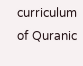curriculum of Quranic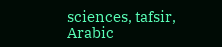sciences, tafsir, Arabic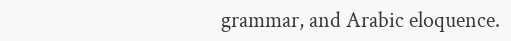grammar, and Arabic eloquence.